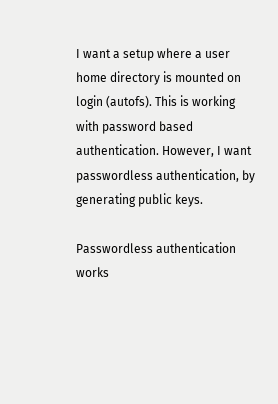I want a setup where a user home directory is mounted on login (autofs). This is working with password based authentication. However, I want passwordless authentication, by generating public keys.

Passwordless authentication works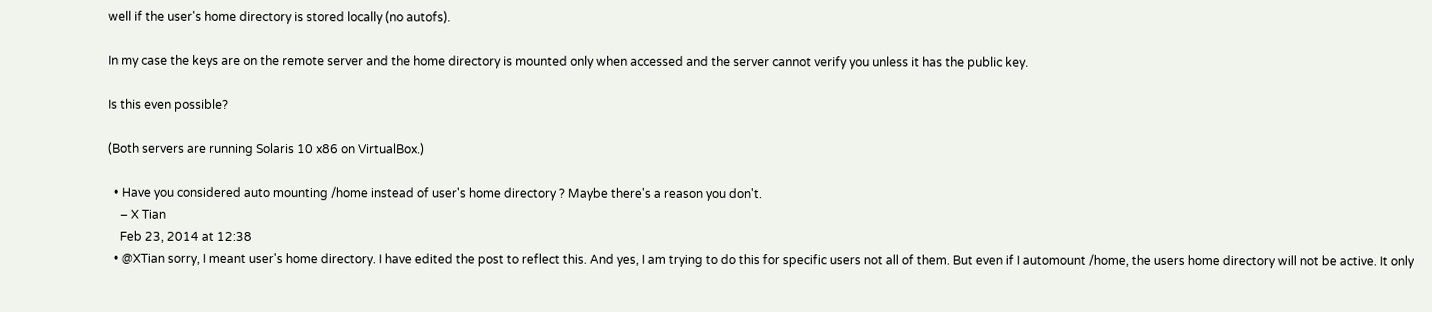well if the user's home directory is stored locally (no autofs).

In my case the keys are on the remote server and the home directory is mounted only when accessed and the server cannot verify you unless it has the public key.

Is this even possible?

(Both servers are running Solaris 10 x86 on VirtualBox.)

  • Have you considered auto mounting /home instead of user's home directory ? Maybe there's a reason you don't.
    – X Tian
    Feb 23, 2014 at 12:38
  • @XTian sorry, I meant user's home directory. I have edited the post to reflect this. And yes, I am trying to do this for specific users not all of them. But even if I automount /home, the users home directory will not be active. It only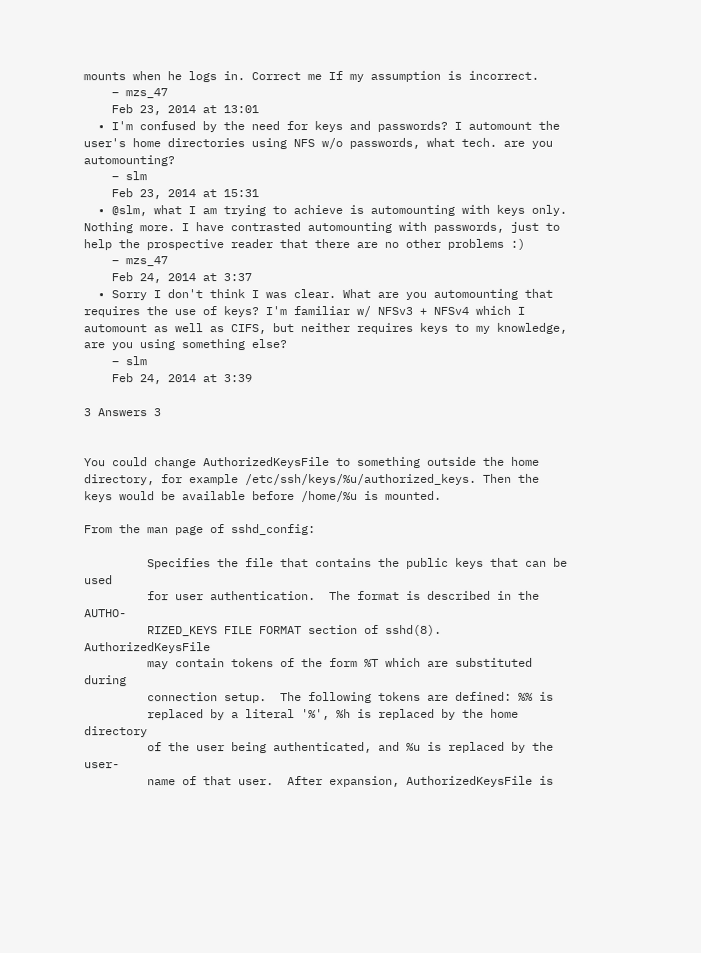mounts when he logs in. Correct me If my assumption is incorrect.
    – mzs_47
    Feb 23, 2014 at 13:01
  • I'm confused by the need for keys and passwords? I automount the user's home directories using NFS w/o passwords, what tech. are you automounting?
    – slm
    Feb 23, 2014 at 15:31
  • @slm, what I am trying to achieve is automounting with keys only. Nothing more. I have contrasted automounting with passwords, just to help the prospective reader that there are no other problems :)
    – mzs_47
    Feb 24, 2014 at 3:37
  • Sorry I don't think I was clear. What are you automounting that requires the use of keys? I'm familiar w/ NFSv3 + NFSv4 which I automount as well as CIFS, but neither requires keys to my knowledge, are you using something else?
    – slm
    Feb 24, 2014 at 3:39

3 Answers 3


You could change AuthorizedKeysFile to something outside the home directory, for example /etc/ssh/keys/%u/authorized_keys. Then the keys would be available before /home/%u is mounted.

From the man page of sshd_config:

         Specifies the file that contains the public keys that can be used
         for user authentication.  The format is described in the AUTHO-
         RIZED_KEYS FILE FORMAT section of sshd(8).  AuthorizedKeysFile
         may contain tokens of the form %T which are substituted during
         connection setup.  The following tokens are defined: %% is
         replaced by a literal '%', %h is replaced by the home directory
         of the user being authenticated, and %u is replaced by the user-
         name of that user.  After expansion, AuthorizedKeysFile is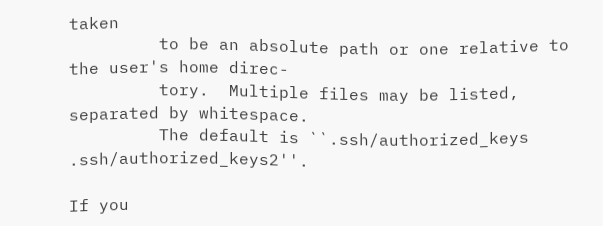taken
         to be an absolute path or one relative to the user's home direc-
         tory.  Multiple files may be listed, separated by whitespace.
         The default is ``.ssh/authorized_keys .ssh/authorized_keys2''.

If you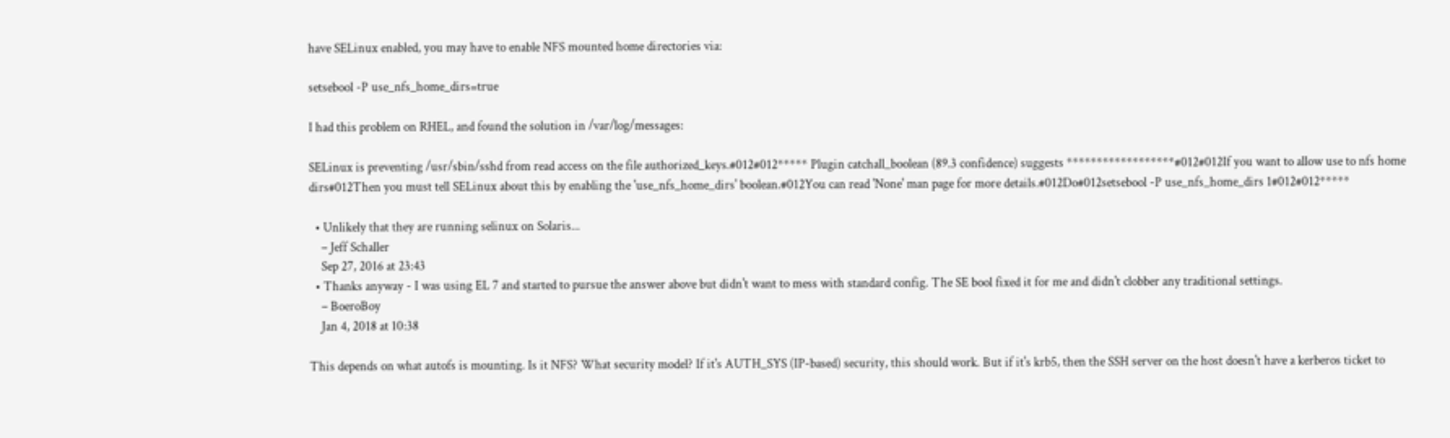have SELinux enabled, you may have to enable NFS mounted home directories via:

setsebool -P use_nfs_home_dirs=true

I had this problem on RHEL, and found the solution in /var/log/messages:

SELinux is preventing /usr/sbin/sshd from read access on the file authorized_keys.#012#012***** Plugin catchall_boolean (89.3 confidence) suggests ******************#012#012If you want to allow use to nfs home dirs#012Then you must tell SELinux about this by enabling the 'use_nfs_home_dirs' boolean.#012You can read 'None' man page for more details.#012Do#012setsebool -P use_nfs_home_dirs 1#012#012*****

  • Unlikely that they are running selinux on Solaris...
    – Jeff Schaller
    Sep 27, 2016 at 23:43
  • Thanks anyway - I was using EL 7 and started to pursue the answer above but didn't want to mess with standard config. The SE bool fixed it for me and didn't clobber any traditional settings.
    – BoeroBoy
    Jan 4, 2018 at 10:38

This depends on what autofs is mounting. Is it NFS? What security model? If it's AUTH_SYS (IP-based) security, this should work. But if it's krb5, then the SSH server on the host doesn't have a kerberos ticket to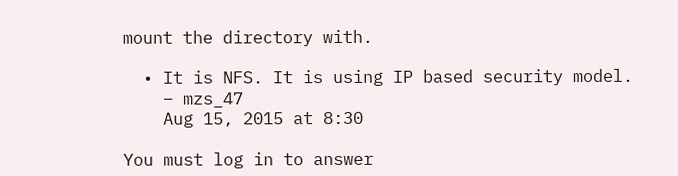mount the directory with.

  • It is NFS. It is using IP based security model.
    – mzs_47
    Aug 15, 2015 at 8:30

You must log in to answer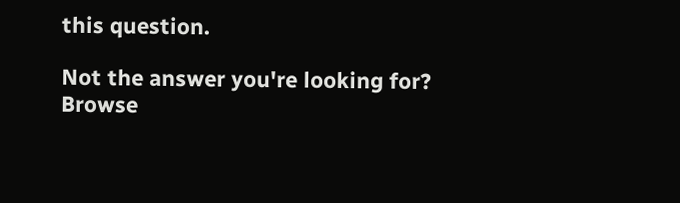this question.

Not the answer you're looking for? Browse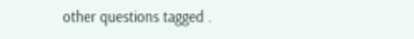other questions tagged .